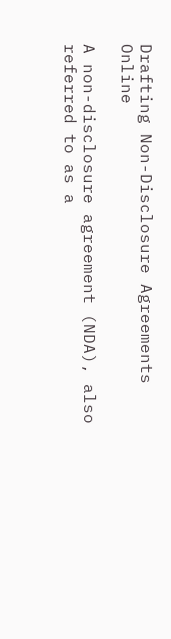Drafting Non-Disclosure Agreements Online

A non-disclosure agreement (NDA), also referred to as a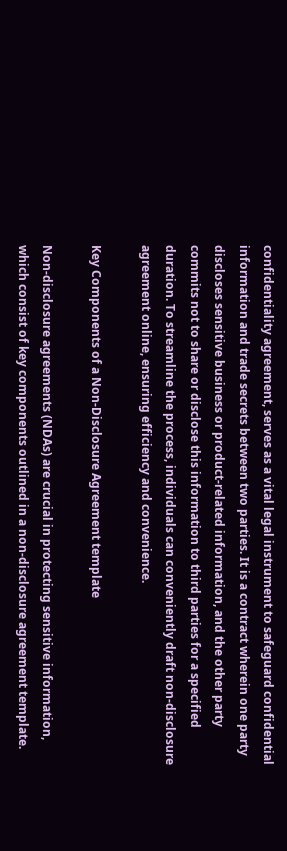confidentiality agreement, serves as a vital legal instrument to safeguard confidential information and trade secrets between two parties. It is a contract wherein one party discloses sensitive business or product-related information, and the other party commits not to share or disclose this information to third parties for a specified duration. To streamline the process, individuals can conveniently draft non-disclosure agreement online, ensuring efficiency and convenience.

Key Components of a Non-Disclosure Agreement template

Non-disclosure agreements (NDAs) are crucial in protecting sensitive information, which consist of key components outlined in a non-disclosure agreement template.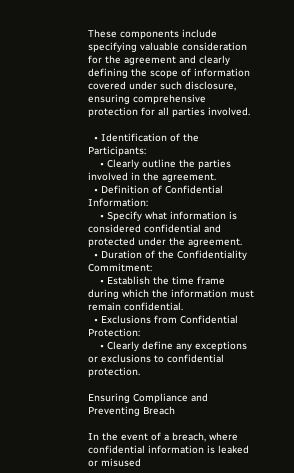These components include specifying valuable consideration for the agreement and clearly defining the scope of information covered under such disclosure, ensuring comprehensive protection for all parties involved.

  • Identification of the Participants:
    • Clearly outline the parties involved in the agreement.
  • Definition of Confidential Information:
    • Specify what information is considered confidential and protected under the agreement.
  • Duration of the Confidentiality Commitment:
    • Establish the time frame during which the information must remain confidential.
  • Exclusions from Confidential Protection:
    • Clearly define any exceptions or exclusions to confidential protection.

Ensuring Compliance and Preventing Breach

In the event of a breach, where confidential information is leaked or misused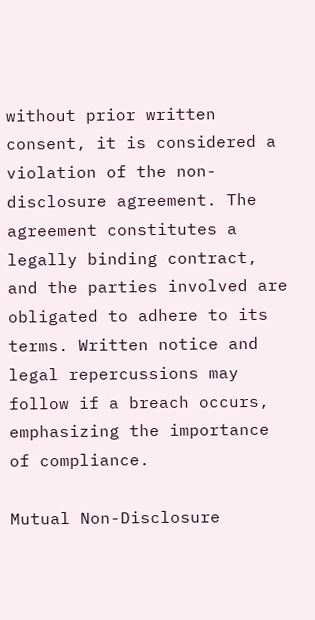without prior written consent, it is considered a violation of the non-disclosure agreement. The agreement constitutes a legally binding contract, and the parties involved are obligated to adhere to its terms. Written notice and legal repercussions may follow if a breach occurs, emphasizing the importance of compliance.

Mutual Non-Disclosure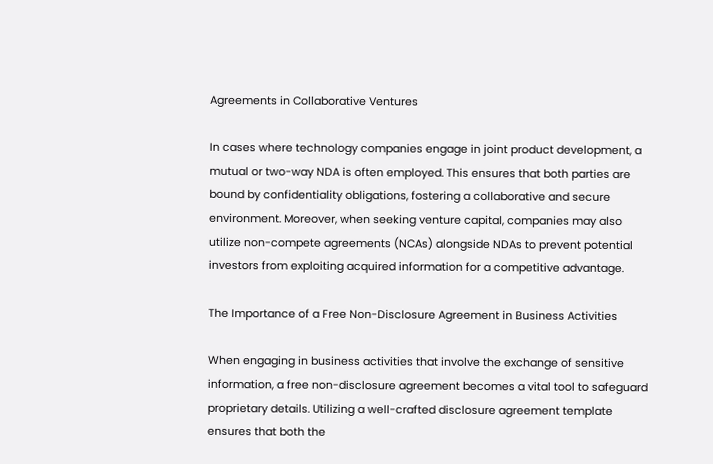Agreements in Collaborative Ventures

In cases where technology companies engage in joint product development, a mutual or two-way NDA is often employed. This ensures that both parties are bound by confidentiality obligations, fostering a collaborative and secure environment. Moreover, when seeking venture capital, companies may also utilize non-compete agreements (NCAs) alongside NDAs to prevent potential investors from exploiting acquired information for a competitive advantage.

The Importance of a Free Non-Disclosure Agreement in Business Activities

When engaging in business activities that involve the exchange of sensitive information, a free non-disclosure agreement becomes a vital tool to safeguard proprietary details. Utilizing a well-crafted disclosure agreement template ensures that both the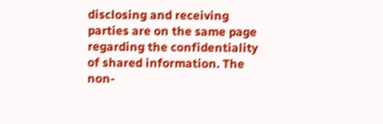disclosing and receiving parties are on the same page regarding the confidentiality of shared information. The non-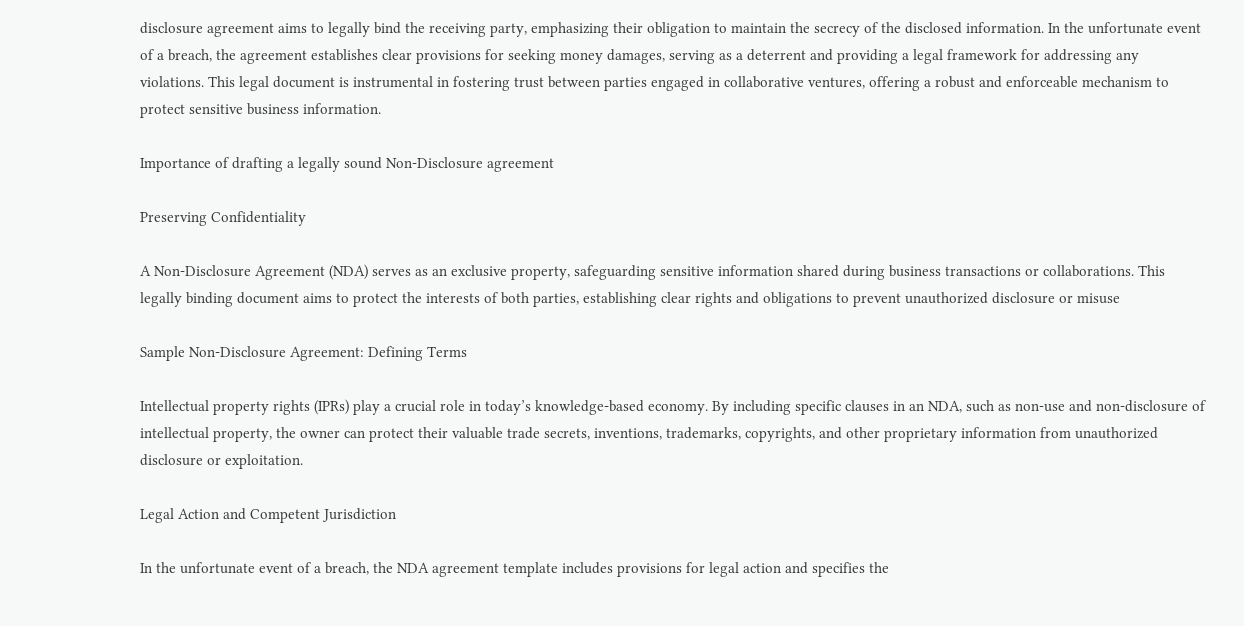disclosure agreement aims to legally bind the receiving party, emphasizing their obligation to maintain the secrecy of the disclosed information. In the unfortunate event of a breach, the agreement establishes clear provisions for seeking money damages, serving as a deterrent and providing a legal framework for addressing any violations. This legal document is instrumental in fostering trust between parties engaged in collaborative ventures, offering a robust and enforceable mechanism to protect sensitive business information.

Importance of drafting a legally sound Non-Disclosure agreement

Preserving Confidentiality

A Non-Disclosure Agreement (NDA) serves as an exclusive property, safeguarding sensitive information shared during business transactions or collaborations. This legally binding document aims to protect the interests of both parties, establishing clear rights and obligations to prevent unauthorized disclosure or misuse

Sample Non-Disclosure Agreement: Defining Terms

Intellectual property rights (IPRs) play a crucial role in today’s knowledge-based economy. By including specific clauses in an NDA, such as non-use and non-disclosure of intellectual property, the owner can protect their valuable trade secrets, inventions, trademarks, copyrights, and other proprietary information from unauthorized disclosure or exploitation.

Legal Action and Competent Jurisdiction

In the unfortunate event of a breach, the NDA agreement template includes provisions for legal action and specifies the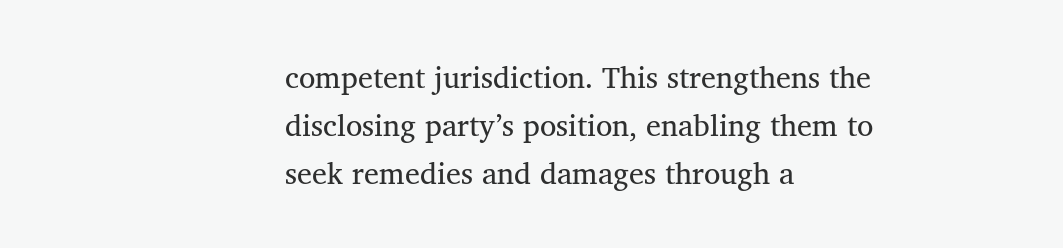competent jurisdiction. This strengthens the disclosing party’s position, enabling them to seek remedies and damages through a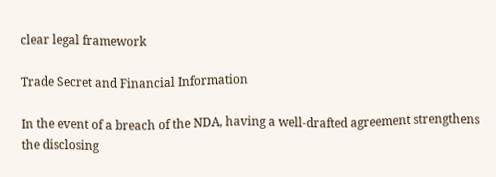clear legal framework

Trade Secret and Financial Information

In the event of a breach of the NDA, having a well-drafted agreement strengthens the disclosing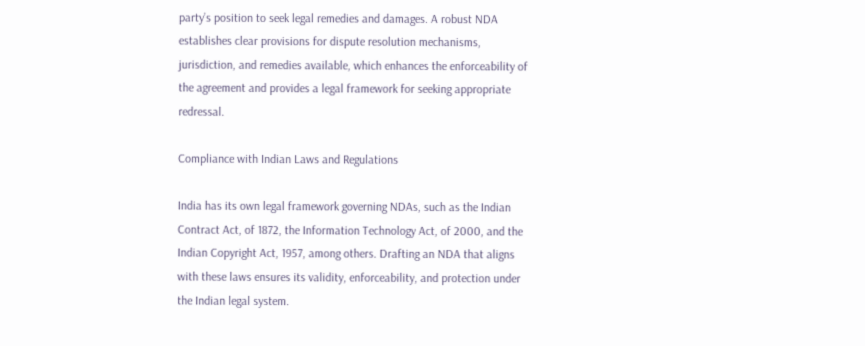party’s position to seek legal remedies and damages. A robust NDA establishes clear provisions for dispute resolution mechanisms, jurisdiction, and remedies available, which enhances the enforceability of the agreement and provides a legal framework for seeking appropriate redressal.

Compliance with Indian Laws and Regulations

India has its own legal framework governing NDAs, such as the Indian Contract Act, of 1872, the Information Technology Act, of 2000, and the Indian Copyright Act, 1957, among others. Drafting an NDA that aligns with these laws ensures its validity, enforceability, and protection under the Indian legal system.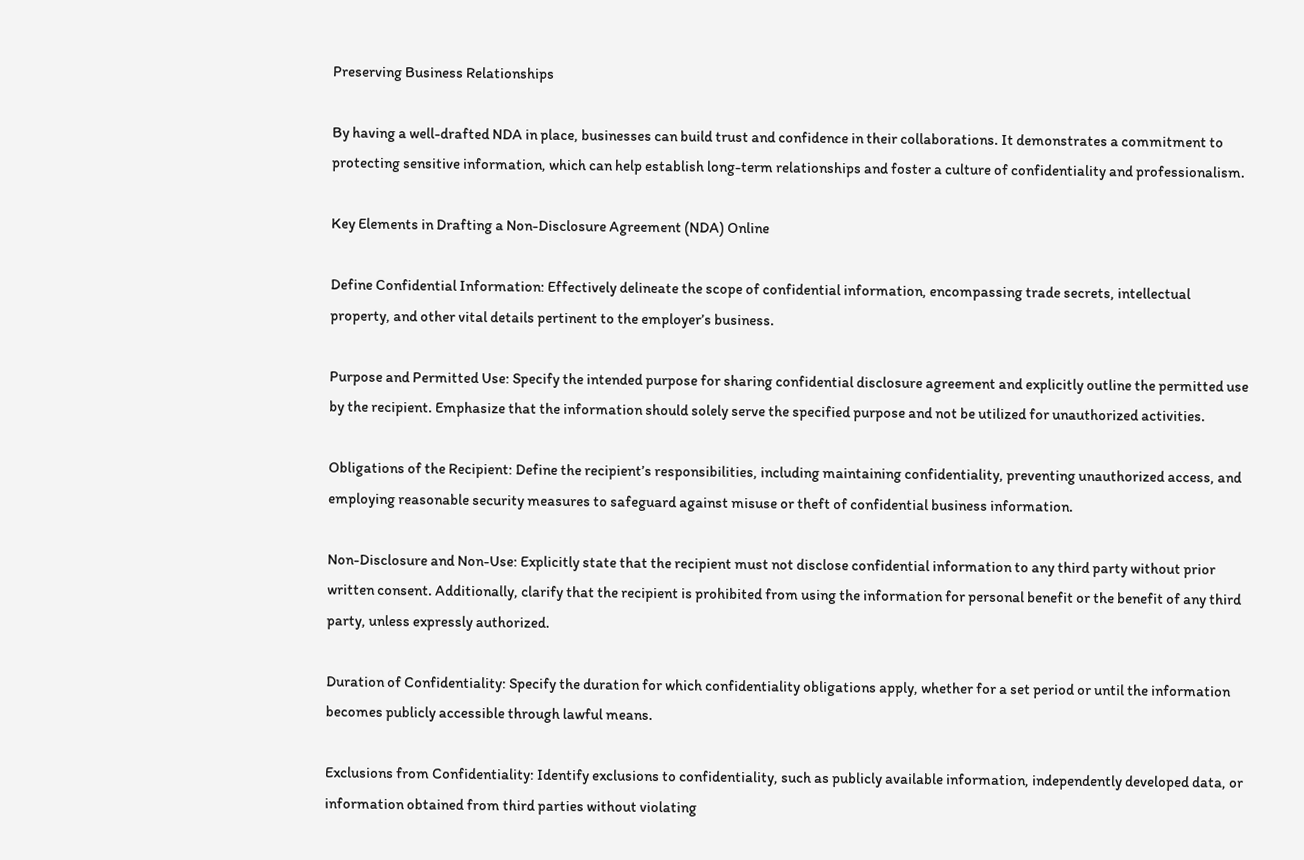Preserving Business Relationships

By having a well-drafted NDA in place, businesses can build trust and confidence in their collaborations. It demonstrates a commitment to protecting sensitive information, which can help establish long-term relationships and foster a culture of confidentiality and professionalism.

Key Elements in Drafting a Non-Disclosure Agreement (NDA) Online

Define Confidential Information: Effectively delineate the scope of confidential information, encompassing trade secrets, intellectual property, and other vital details pertinent to the employer’s business.

Purpose and Permitted Use: Specify the intended purpose for sharing confidential disclosure agreement and explicitly outline the permitted use by the recipient. Emphasize that the information should solely serve the specified purpose and not be utilized for unauthorized activities.

Obligations of the Recipient: Define the recipient’s responsibilities, including maintaining confidentiality, preventing unauthorized access, and employing reasonable security measures to safeguard against misuse or theft of confidential business information.

Non-Disclosure and Non-Use: Explicitly state that the recipient must not disclose confidential information to any third party without prior written consent. Additionally, clarify that the recipient is prohibited from using the information for personal benefit or the benefit of any third party, unless expressly authorized.

Duration of Confidentiality: Specify the duration for which confidentiality obligations apply, whether for a set period or until the information becomes publicly accessible through lawful means.

Exclusions from Confidentiality: Identify exclusions to confidentiality, such as publicly available information, independently developed data, or information obtained from third parties without violating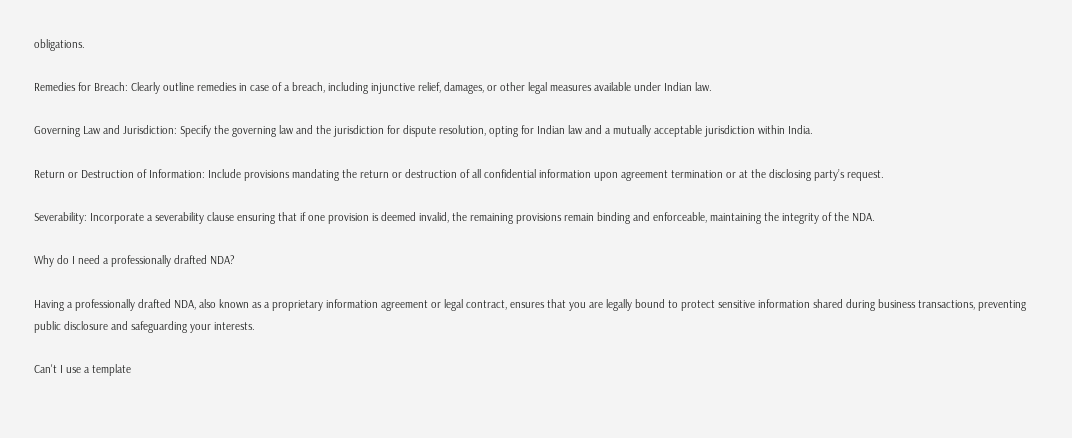obligations.

Remedies for Breach: Clearly outline remedies in case of a breach, including injunctive relief, damages, or other legal measures available under Indian law.

Governing Law and Jurisdiction: Specify the governing law and the jurisdiction for dispute resolution, opting for Indian law and a mutually acceptable jurisdiction within India.

Return or Destruction of Information: Include provisions mandating the return or destruction of all confidential information upon agreement termination or at the disclosing party’s request.

Severability: Incorporate a severability clause ensuring that if one provision is deemed invalid, the remaining provisions remain binding and enforceable, maintaining the integrity of the NDA.

Why do I need a professionally drafted NDA?

Having a professionally drafted NDA, also known as a proprietary information agreement or legal contract, ensures that you are legally bound to protect sensitive information shared during business transactions, preventing public disclosure and safeguarding your interests.

Can't I use a template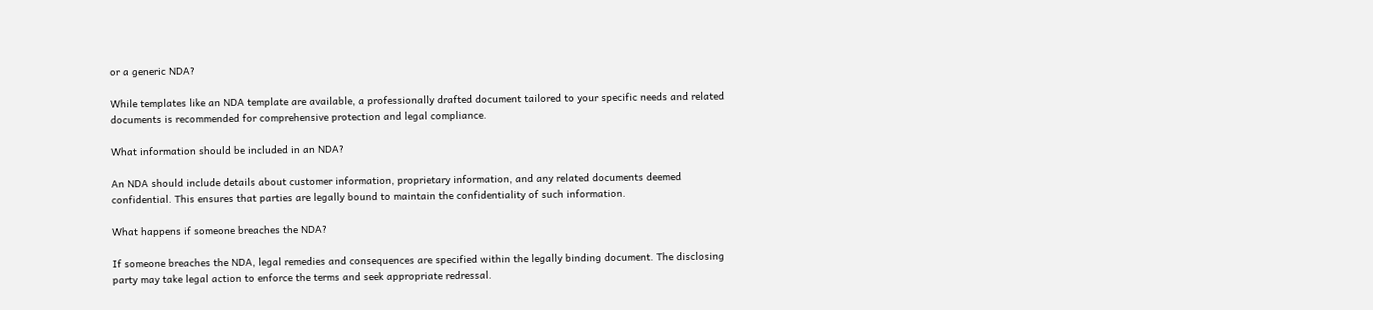or a generic NDA?

While templates like an NDA template are available, a professionally drafted document tailored to your specific needs and related documents is recommended for comprehensive protection and legal compliance.

What information should be included in an NDA?

An NDA should include details about customer information, proprietary information, and any related documents deemed confidential. This ensures that parties are legally bound to maintain the confidentiality of such information.

What happens if someone breaches the NDA?

If someone breaches the NDA, legal remedies and consequences are specified within the legally binding document. The disclosing party may take legal action to enforce the terms and seek appropriate redressal.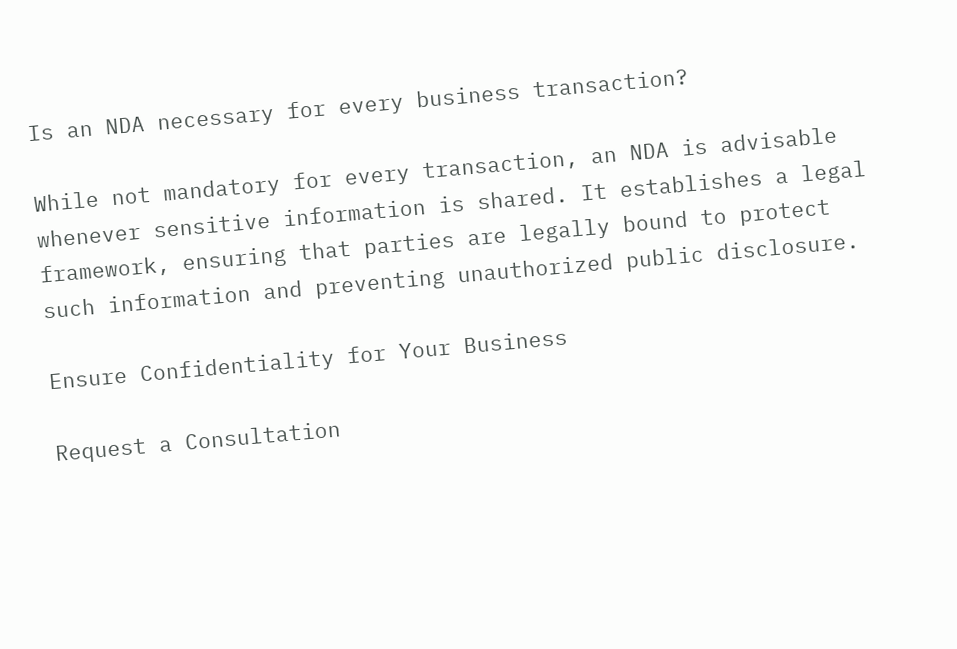Is an NDA necessary for every business transaction?

While not mandatory for every transaction, an NDA is advisable whenever sensitive information is shared. It establishes a legal framework, ensuring that parties are legally bound to protect such information and preventing unauthorized public disclosure.

Ensure Confidentiality for Your Business

Request a Consultation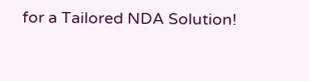for a Tailored NDA Solution!